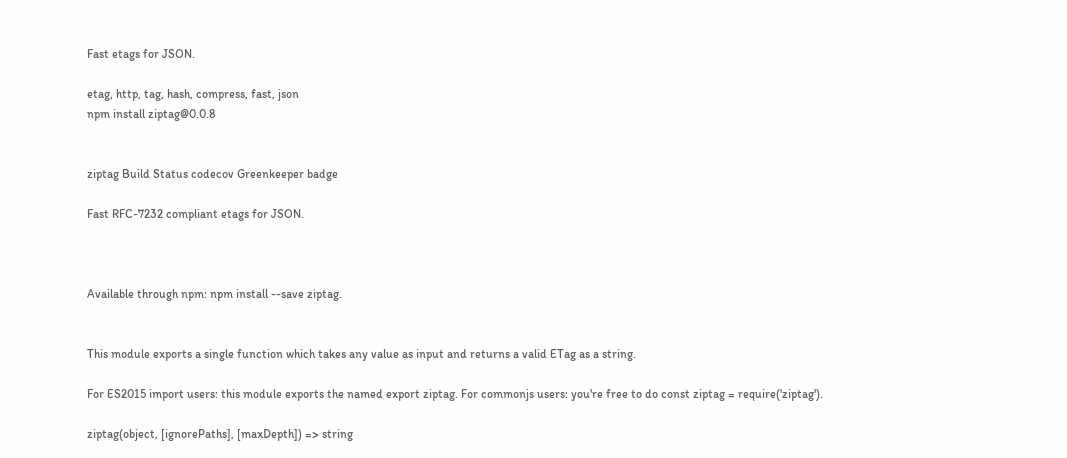Fast etags for JSON.

etag, http, tag, hash, compress, fast, json
npm install ziptag@0.0.8


ziptag Build Status codecov Greenkeeper badge

Fast RFC-7232 compliant etags for JSON.



Available through npm: npm install --save ziptag.


This module exports a single function which takes any value as input and returns a valid ETag as a string.

For ES2015 import users: this module exports the named export ziptag. For commonjs users: you're free to do const ziptag = require('ziptag').

ziptag(object, [ignorePaths], [maxDepth]) => string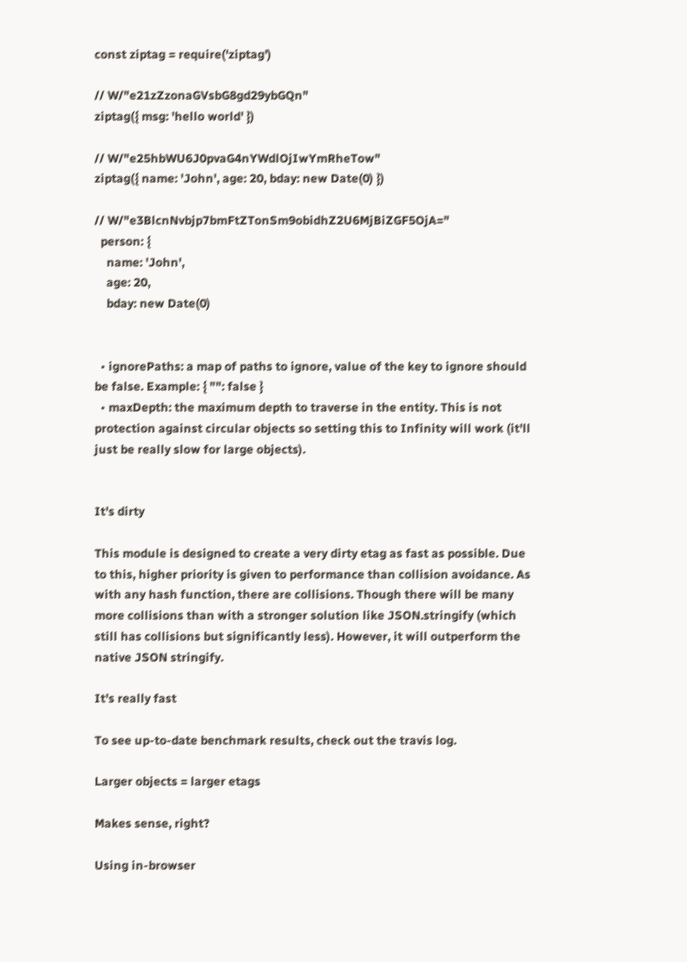const ziptag = require('ziptag')

// W/"e21zZzonaGVsbG8gd29ybGQn"
ziptag({ msg: 'hello world' })

// W/"e25hbWU6J0pvaG4nYWdlOjIwYmRheTow"
ziptag({ name: 'John', age: 20, bday: new Date(0) })

// W/"e3BlcnNvbjp7bmFtZTonSm9obidhZ2U6MjBiZGF5OjA="
  person: {
    name: 'John',
    age: 20,
    bday: new Date(0)


  • ignorePaths: a map of paths to ignore, value of the key to ignore should be false. Example: { "": false }
  • maxDepth: the maximum depth to traverse in the entity. This is not protection against circular objects so setting this to Infinity will work (it'll just be really slow for large objects).


It's dirty

This module is designed to create a very dirty etag as fast as possible. Due to this, higher priority is given to performance than collision avoidance. As with any hash function, there are collisions. Though there will be many more collisions than with a stronger solution like JSON.stringify (which still has collisions but significantly less). However, it will outperform the native JSON stringify.

It's really fast

To see up-to-date benchmark results, check out the travis log.

Larger objects = larger etags

Makes sense, right?

Using in-browser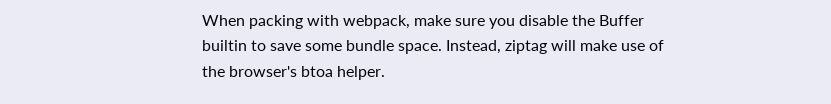When packing with webpack, make sure you disable the Buffer builtin to save some bundle space. Instead, ziptag will make use of the browser's btoa helper.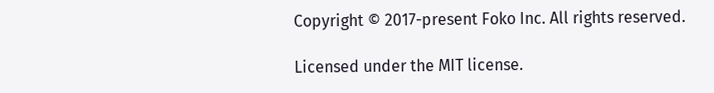Copyright © 2017-present Foko Inc. All rights reserved.

Licensed under the MIT license.